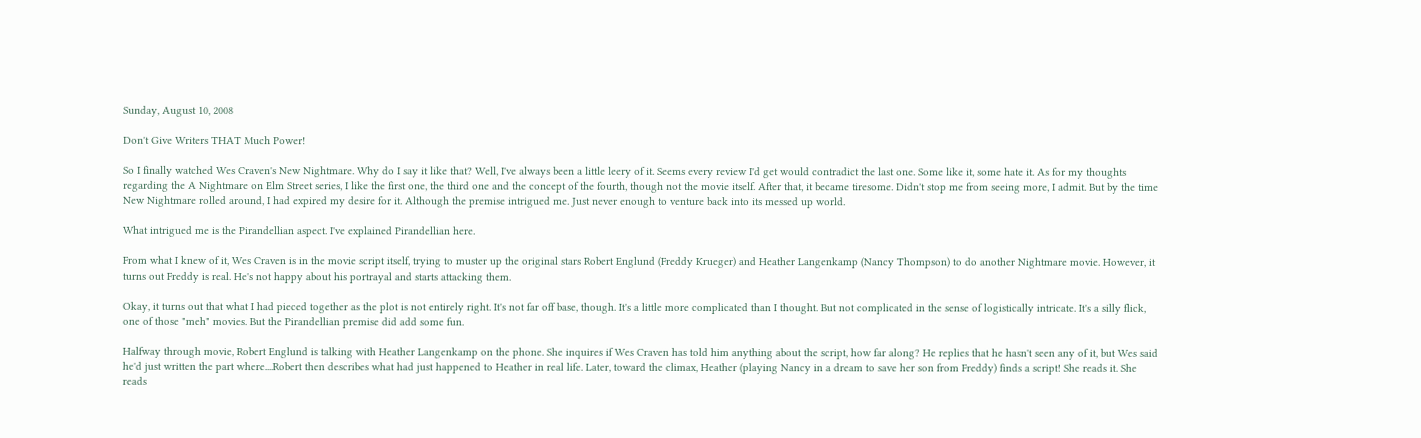Sunday, August 10, 2008

Don't Give Writers THAT Much Power!

So I finally watched Wes Craven's New Nightmare. Why do I say it like that? Well, I've always been a little leery of it. Seems every review I'd get would contradict the last one. Some like it, some hate it. As for my thoughts regarding the A Nightmare on Elm Street series, I like the first one, the third one and the concept of the fourth, though not the movie itself. After that, it became tiresome. Didn't stop me from seeing more, I admit. But by the time New Nightmare rolled around, I had expired my desire for it. Although the premise intrigued me. Just never enough to venture back into its messed up world.

What intrigued me is the Pirandellian aspect. I've explained Pirandellian here.

From what I knew of it, Wes Craven is in the movie script itself, trying to muster up the original stars Robert Englund (Freddy Krueger) and Heather Langenkamp (Nancy Thompson) to do another Nightmare movie. However, it turns out Freddy is real. He's not happy about his portrayal and starts attacking them.

Okay, it turns out that what I had pieced together as the plot is not entirely right. It's not far off base, though. It's a little more complicated than I thought. But not complicated in the sense of logistically intricate. It's a silly flick, one of those "meh" movies. But the Pirandellian premise did add some fun.

Halfway through movie, Robert Englund is talking with Heather Langenkamp on the phone. She inquires if Wes Craven has told him anything about the script, how far along? He replies that he hasn't seen any of it, but Wes said he'd just written the part where....Robert then describes what had just happened to Heather in real life. Later, toward the climax, Heather (playing Nancy in a dream to save her son from Freddy) finds a script! She reads it. She reads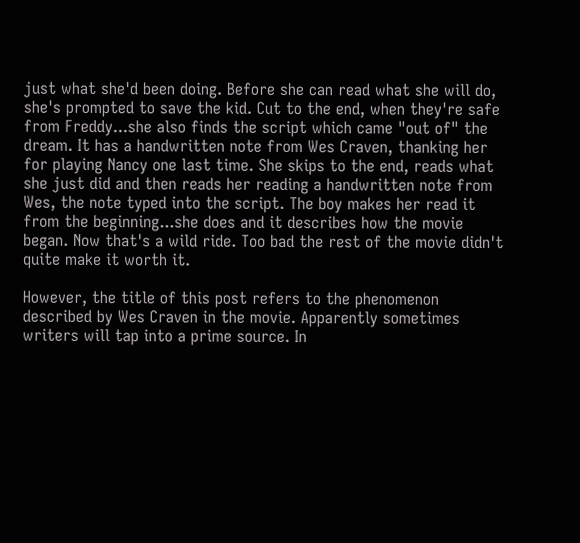just what she'd been doing. Before she can read what she will do, she's prompted to save the kid. Cut to the end, when they're safe from Freddy...she also finds the script which came "out of" the dream. It has a handwritten note from Wes Craven, thanking her for playing Nancy one last time. She skips to the end, reads what she just did and then reads her reading a handwritten note from Wes, the note typed into the script. The boy makes her read it from the beginning...she does and it describes how the movie began. Now that's a wild ride. Too bad the rest of the movie didn't quite make it worth it.

However, the title of this post refers to the phenomenon described by Wes Craven in the movie. Apparently sometimes writers will tap into a prime source. In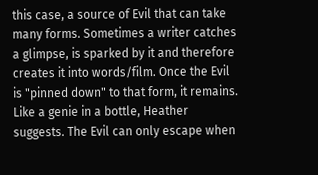this case, a source of Evil that can take many forms. Sometimes a writer catches a glimpse, is sparked by it and therefore creates it into words/film. Once the Evil is "pinned down" to that form, it remains. Like a genie in a bottle, Heather suggests. The Evil can only escape when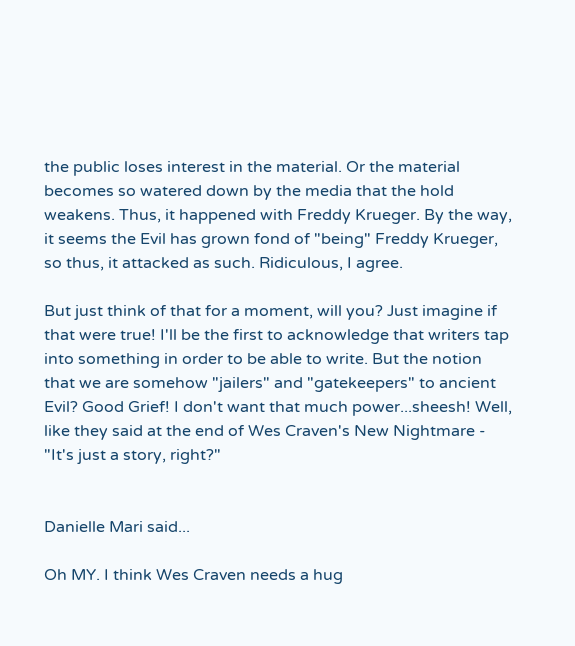the public loses interest in the material. Or the material becomes so watered down by the media that the hold weakens. Thus, it happened with Freddy Krueger. By the way, it seems the Evil has grown fond of "being" Freddy Krueger, so thus, it attacked as such. Ridiculous, I agree.

But just think of that for a moment, will you? Just imagine if that were true! I'll be the first to acknowledge that writers tap into something in order to be able to write. But the notion that we are somehow "jailers" and "gatekeepers" to ancient Evil? Good Grief! I don't want that much power...sheesh! Well, like they said at the end of Wes Craven's New Nightmare - "It's just a story, right?"


Danielle Mari said...

Oh MY. I think Wes Craven needs a hug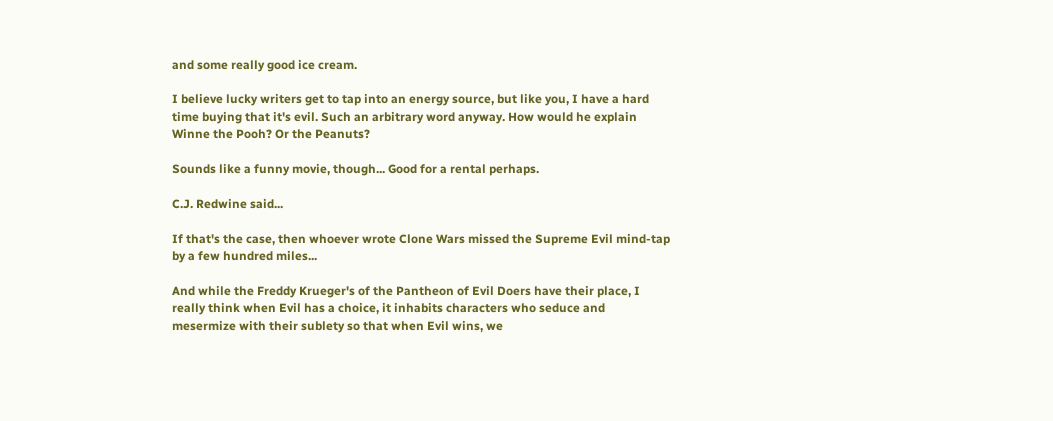and some really good ice cream.

I believe lucky writers get to tap into an energy source, but like you, I have a hard time buying that it's evil. Such an arbitrary word anyway. How would he explain Winne the Pooh? Or the Peanuts?

Sounds like a funny movie, though... Good for a rental perhaps.

C.J. Redwine said...

If that's the case, then whoever wrote Clone Wars missed the Supreme Evil mind-tap by a few hundred miles...

And while the Freddy Krueger's of the Pantheon of Evil Doers have their place, I really think when Evil has a choice, it inhabits characters who seduce and mesermize with their sublety so that when Evil wins, we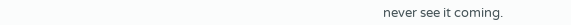never see it coming.